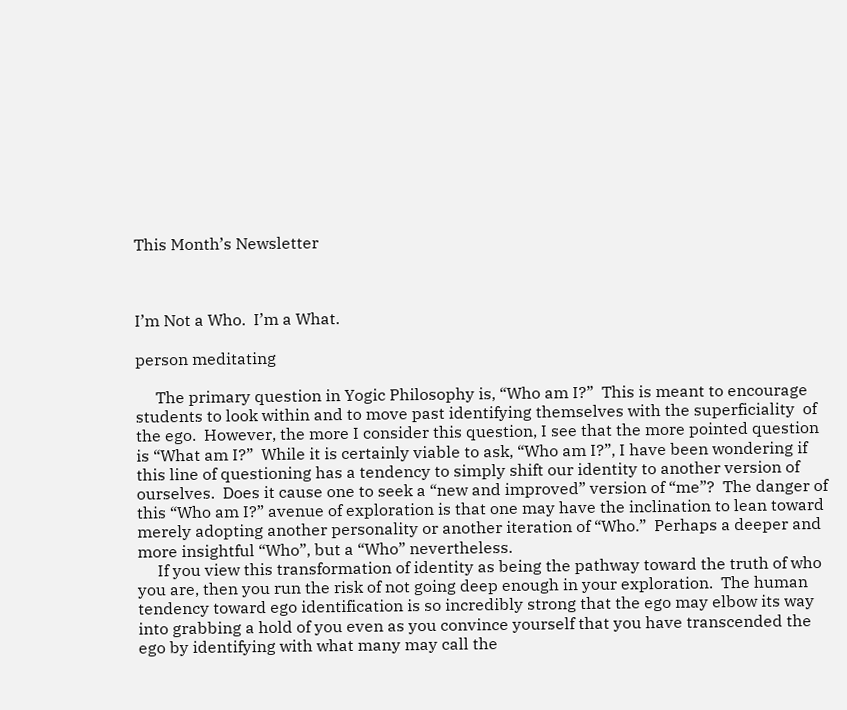This Month’s Newsletter



I’m Not a Who.  I’m a What.

person meditating

     The primary question in Yogic Philosophy is, “Who am I?”  This is meant to encourage students to look within and to move past identifying themselves with the superficiality  of the ego.  However, the more I consider this question, I see that the more pointed question is “What am I?”  While it is certainly viable to ask, “Who am I?”, I have been wondering if this line of questioning has a tendency to simply shift our identity to another version of ourselves.  Does it cause one to seek a “new and improved” version of “me”?  The danger of this “Who am I?” avenue of exploration is that one may have the inclination to lean toward merely adopting another personality or another iteration of “Who.”  Perhaps a deeper and more insightful “Who”, but a “Who” nevertheless.
     If you view this transformation of identity as being the pathway toward the truth of who you are, then you run the risk of not going deep enough in your exploration.  The human tendency toward ego identification is so incredibly strong that the ego may elbow its way into grabbing a hold of you even as you convince yourself that you have transcended the ego by identifying with what many may call the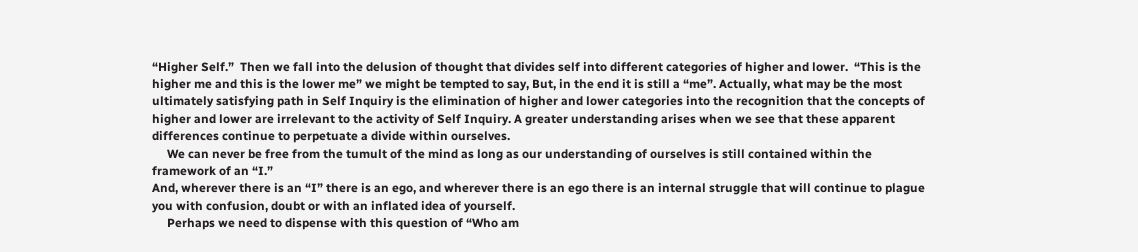“Higher Self.”  Then we fall into the delusion of thought that divides self into different categories of higher and lower.  “This is the higher me and this is the lower me” we might be tempted to say, But, in the end it is still a “me”. Actually, what may be the most ultimately satisfying path in Self Inquiry is the elimination of higher and lower categories into the recognition that the concepts of higher and lower are irrelevant to the activity of Self Inquiry. A greater understanding arises when we see that these apparent differences continue to perpetuate a divide within ourselves.
     We can never be free from the tumult of the mind as long as our understanding of ourselves is still contained within the framework of an “I.”
And, wherever there is an “I” there is an ego, and wherever there is an ego there is an internal struggle that will continue to plague you with confusion, doubt or with an inflated idea of yourself.
     Perhaps we need to dispense with this question of “Who am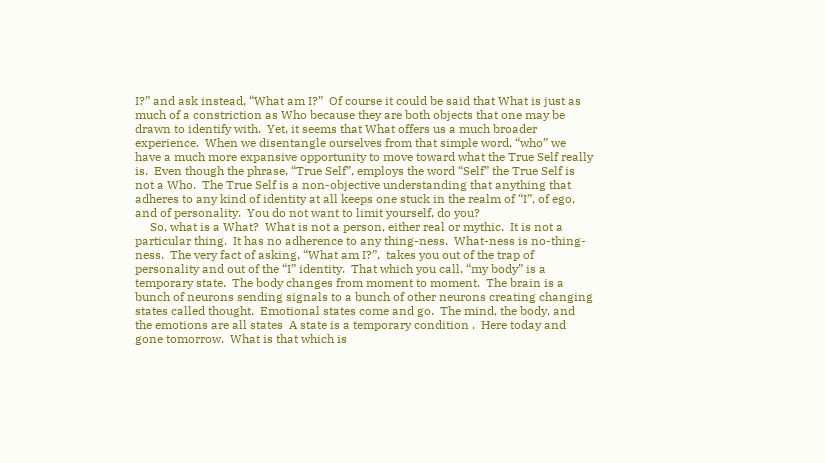I?” and ask instead, “What am I?”  Of course it could be said that What is just as much of a constriction as Who because they are both objects that one may be drawn to identify with.  Yet, it seems that What offers us a much broader experience.  When we disentangle ourselves from that simple word, “who” we have a much more expansive opportunity to move toward what the True Self really is.  Even though the phrase, “True Self”, employs the word “Self” the True Self is not a Who.  The True Self is a non-objective understanding that anything that adheres to any kind of identity at all keeps one stuck in the realm of “I”, of ego, and of personality.  You do not want to limit yourself, do you?
     So, what is a What?  What is not a person, either real or mythic.  It is not a particular thing.  It has no adherence to any thing-ness.  What-ness is no-thing-ness.  The very fact of asking, “What am I?”,  takes you out of the trap of personality and out of the “I” identity.  That which you call, “my body” is a temporary state.  The body changes from moment to moment.  The brain is a bunch of neurons sending signals to a bunch of other neurons creating changing states called thought.  Emotional states come and go.  The mind, the body, and the emotions are all states  A state is a temporary condition .  Here today and gone tomorrow.  What is that which is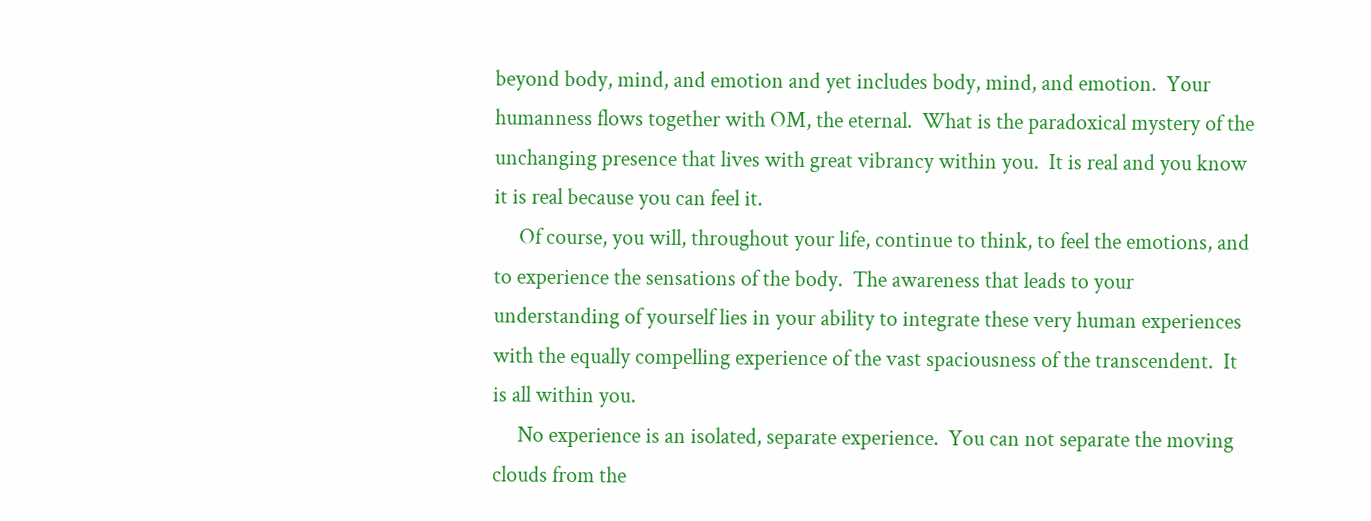beyond body, mind, and emotion and yet includes body, mind, and emotion.  Your humanness flows together with OM, the eternal.  What is the paradoxical mystery of the unchanging presence that lives with great vibrancy within you.  It is real and you know it is real because you can feel it.
     Of course, you will, throughout your life, continue to think, to feel the emotions, and to experience the sensations of the body.  The awareness that leads to your understanding of yourself lies in your ability to integrate these very human experiences with the equally compelling experience of the vast spaciousness of the transcendent.  It is all within you.
     No experience is an isolated, separate experience.  You can not separate the moving clouds from the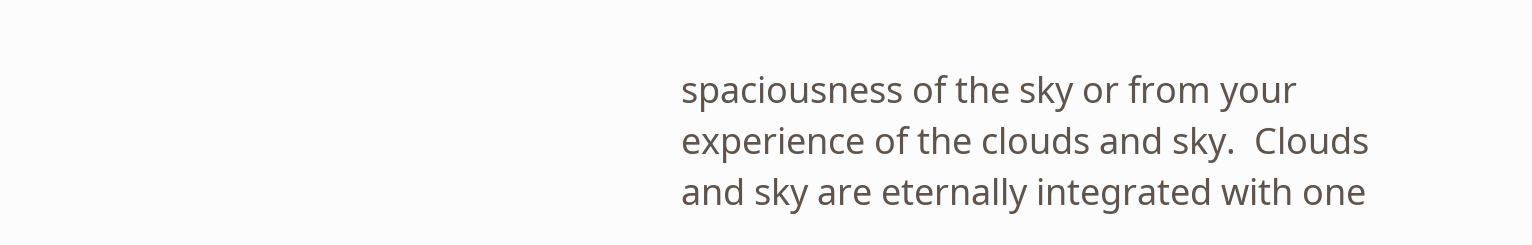spaciousness of the sky or from your experience of the clouds and sky.  Clouds and sky are eternally integrated with one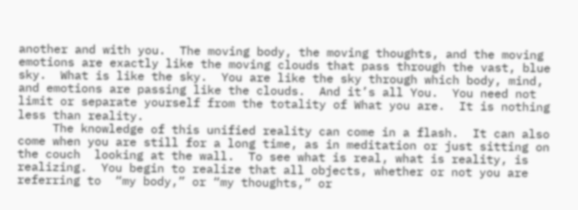another and with you.  The moving body, the moving thoughts, and the moving emotions are exactly like the moving clouds that pass through the vast, blue sky.  What is like the sky.  You are like the sky through which body, mind, and emotions are passing like the clouds.  And it’s all You.  You need not limit or separate yourself from the totality of What you are.  It is nothing less than reality.
     The knowledge of this unified reality can come in a flash.  It can also come when you are still for a long time, as in meditation or just sitting on the couch  looking at the wall.  To see what is real, what is reality, is realizing.  You begin to realize that all objects, whether or not you are referring to  “my body,” or “my thoughts,” or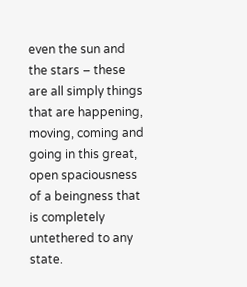even the sun and the stars – these are all simply things that are happening, moving, coming and going in this great, open spaciousness of a beingness that is completely untethered to any state.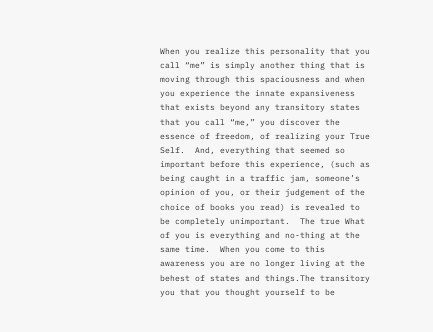When you realize this personality that you call “me” is simply another thing that is moving through this spaciousness and when you experience the innate expansiveness that exists beyond any transitory states that you call “me,” you discover the essence of freedom, of realizing your True Self.  And, everything that seemed so important before this experience, (such as being caught in a traffic jam, someone’s opinion of you, or their judgement of the choice of books you read) is revealed to be completely unimportant.  The true What of you is everything and no-thing at the same time.  When you come to this awareness you are no longer living at the behest of states and things.The transitory you that you thought yourself to be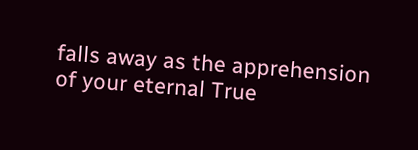falls away as the apprehension of your eternal True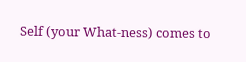Self (your What-ness) comes to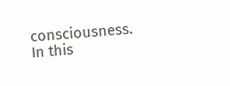consciousness.  In this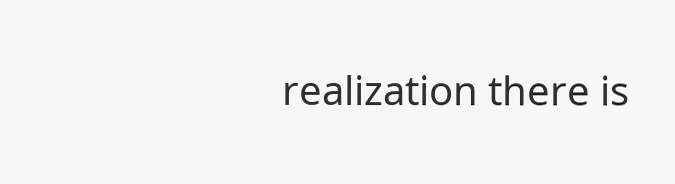realization there is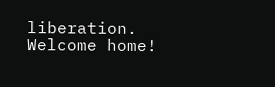liberation.  Welcome home!